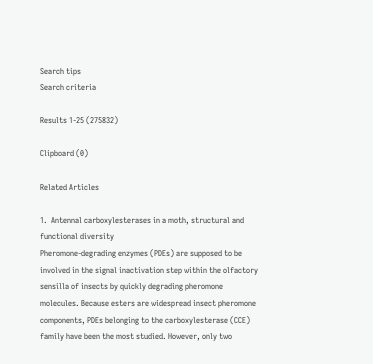Search tips
Search criteria

Results 1-25 (275832)

Clipboard (0)

Related Articles

1.  Antennal carboxylesterases in a moth, structural and functional diversity
Pheromone-degrading enzymes (PDEs) are supposed to be involved in the signal inactivation step within the olfactory sensilla of insects by quickly degrading pheromone molecules. Because esters are widespread insect pheromone components, PDEs belonging to the carboxylesterase (CCE) family have been the most studied. However, only two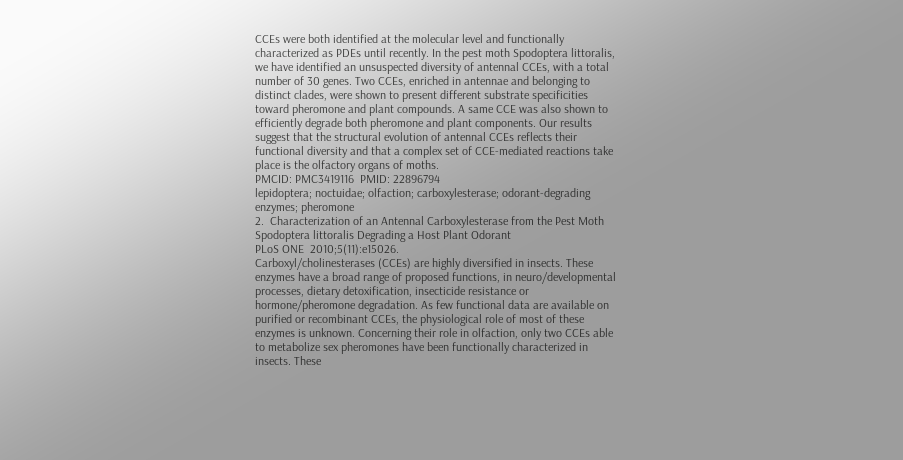CCEs were both identified at the molecular level and functionally characterized as PDEs until recently. In the pest moth Spodoptera littoralis, we have identified an unsuspected diversity of antennal CCEs, with a total number of 30 genes. Two CCEs, enriched in antennae and belonging to distinct clades, were shown to present different substrate specificities toward pheromone and plant compounds. A same CCE was also shown to efficiently degrade both pheromone and plant components. Our results suggest that the structural evolution of antennal CCEs reflects their functional diversity and that a complex set of CCE-mediated reactions take place is the olfactory organs of moths.
PMCID: PMC3419116  PMID: 22896794
lepidoptera; noctuidae; olfaction; carboxylesterase; odorant-degrading enzymes; pheromone
2.  Characterization of an Antennal Carboxylesterase from the Pest Moth Spodoptera littoralis Degrading a Host Plant Odorant
PLoS ONE  2010;5(11):e15026.
Carboxyl/cholinesterases (CCEs) are highly diversified in insects. These enzymes have a broad range of proposed functions, in neuro/developmental processes, dietary detoxification, insecticide resistance or hormone/pheromone degradation. As few functional data are available on purified or recombinant CCEs, the physiological role of most of these enzymes is unknown. Concerning their role in olfaction, only two CCEs able to metabolize sex pheromones have been functionally characterized in insects. These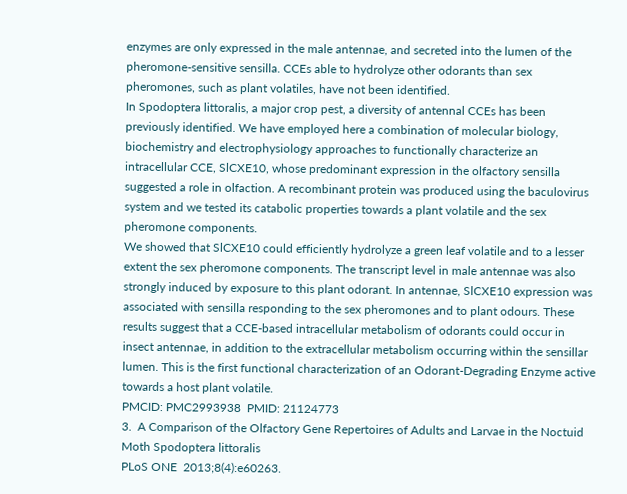enzymes are only expressed in the male antennae, and secreted into the lumen of the pheromone-sensitive sensilla. CCEs able to hydrolyze other odorants than sex pheromones, such as plant volatiles, have not been identified.
In Spodoptera littoralis, a major crop pest, a diversity of antennal CCEs has been previously identified. We have employed here a combination of molecular biology, biochemistry and electrophysiology approaches to functionally characterize an intracellular CCE, SlCXE10, whose predominant expression in the olfactory sensilla suggested a role in olfaction. A recombinant protein was produced using the baculovirus system and we tested its catabolic properties towards a plant volatile and the sex pheromone components.
We showed that SlCXE10 could efficiently hydrolyze a green leaf volatile and to a lesser extent the sex pheromone components. The transcript level in male antennae was also strongly induced by exposure to this plant odorant. In antennae, SlCXE10 expression was associated with sensilla responding to the sex pheromones and to plant odours. These results suggest that a CCE-based intracellular metabolism of odorants could occur in insect antennae, in addition to the extracellular metabolism occurring within the sensillar lumen. This is the first functional characterization of an Odorant-Degrading Enzyme active towards a host plant volatile.
PMCID: PMC2993938  PMID: 21124773
3.  A Comparison of the Olfactory Gene Repertoires of Adults and Larvae in the Noctuid Moth Spodoptera littoralis
PLoS ONE  2013;8(4):e60263.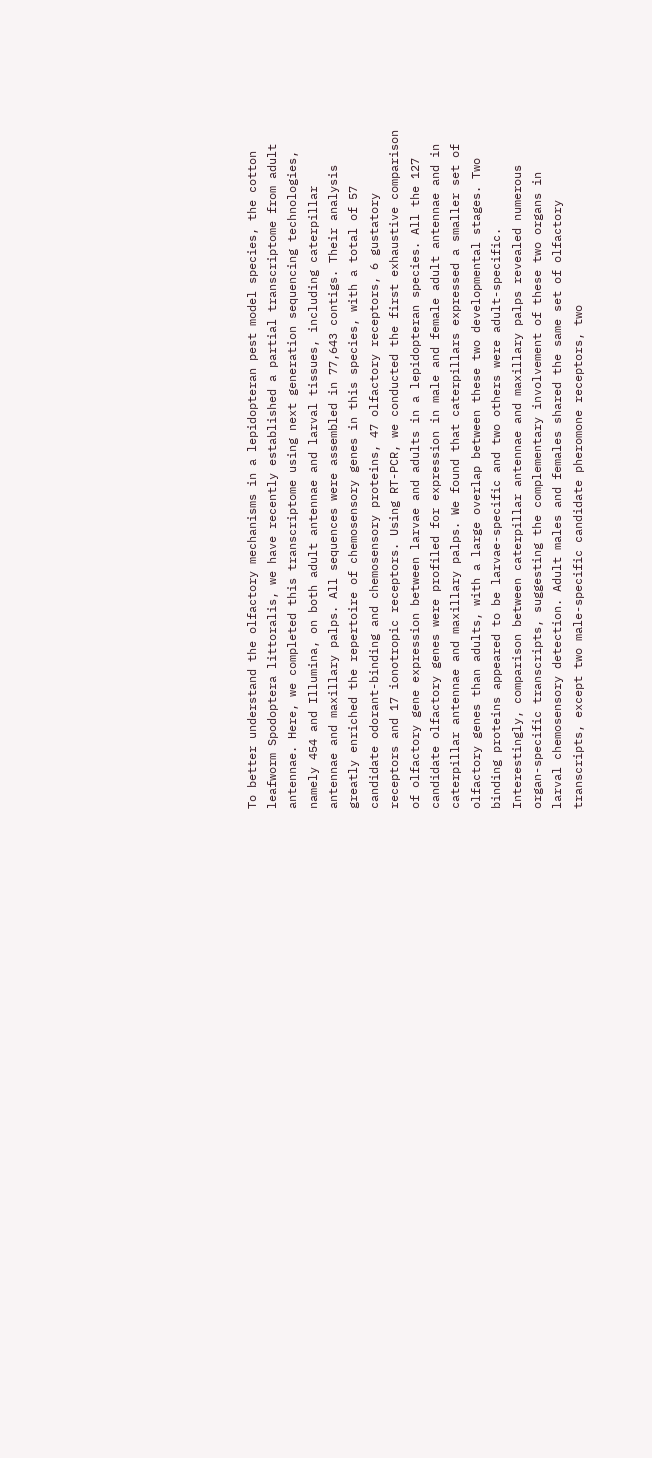To better understand the olfactory mechanisms in a lepidopteran pest model species, the cotton leafworm Spodoptera littoralis, we have recently established a partial transcriptome from adult antennae. Here, we completed this transcriptome using next generation sequencing technologies, namely 454 and Illumina, on both adult antennae and larval tissues, including caterpillar antennae and maxillary palps. All sequences were assembled in 77,643 contigs. Their analysis greatly enriched the repertoire of chemosensory genes in this species, with a total of 57 candidate odorant-binding and chemosensory proteins, 47 olfactory receptors, 6 gustatory receptors and 17 ionotropic receptors. Using RT-PCR, we conducted the first exhaustive comparison of olfactory gene expression between larvae and adults in a lepidopteran species. All the 127 candidate olfactory genes were profiled for expression in male and female adult antennae and in caterpillar antennae and maxillary palps. We found that caterpillars expressed a smaller set of olfactory genes than adults, with a large overlap between these two developmental stages. Two binding proteins appeared to be larvae-specific and two others were adult-specific. Interestingly, comparison between caterpillar antennae and maxillary palps revealed numerous organ-specific transcripts, suggesting the complementary involvement of these two organs in larval chemosensory detection. Adult males and females shared the same set of olfactory transcripts, except two male-specific candidate pheromone receptors, two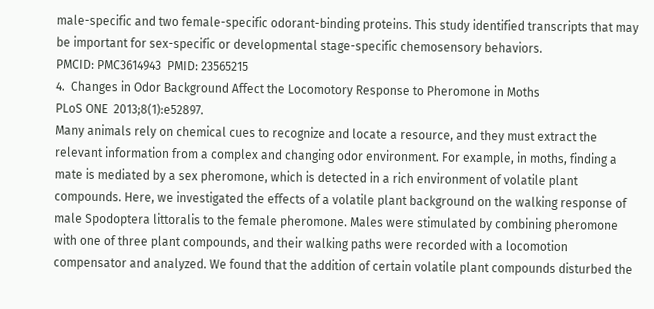male-specific and two female-specific odorant-binding proteins. This study identified transcripts that may be important for sex-specific or developmental stage-specific chemosensory behaviors.
PMCID: PMC3614943  PMID: 23565215
4.  Changes in Odor Background Affect the Locomotory Response to Pheromone in Moths
PLoS ONE  2013;8(1):e52897.
Many animals rely on chemical cues to recognize and locate a resource, and they must extract the relevant information from a complex and changing odor environment. For example, in moths, finding a mate is mediated by a sex pheromone, which is detected in a rich environment of volatile plant compounds. Here, we investigated the effects of a volatile plant background on the walking response of male Spodoptera littoralis to the female pheromone. Males were stimulated by combining pheromone with one of three plant compounds, and their walking paths were recorded with a locomotion compensator and analyzed. We found that the addition of certain volatile plant compounds disturbed the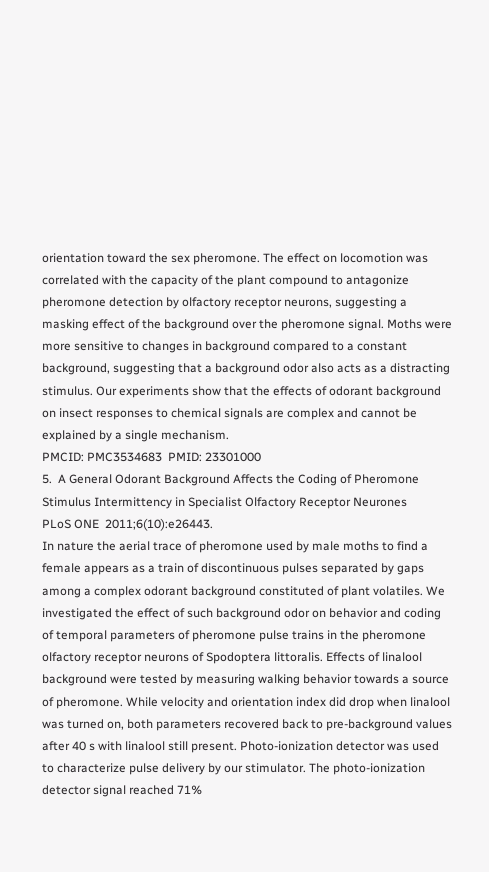orientation toward the sex pheromone. The effect on locomotion was correlated with the capacity of the plant compound to antagonize pheromone detection by olfactory receptor neurons, suggesting a masking effect of the background over the pheromone signal. Moths were more sensitive to changes in background compared to a constant background, suggesting that a background odor also acts as a distracting stimulus. Our experiments show that the effects of odorant background on insect responses to chemical signals are complex and cannot be explained by a single mechanism.
PMCID: PMC3534683  PMID: 23301000
5.  A General Odorant Background Affects the Coding of Pheromone Stimulus Intermittency in Specialist Olfactory Receptor Neurones
PLoS ONE  2011;6(10):e26443.
In nature the aerial trace of pheromone used by male moths to find a female appears as a train of discontinuous pulses separated by gaps among a complex odorant background constituted of plant volatiles. We investigated the effect of such background odor on behavior and coding of temporal parameters of pheromone pulse trains in the pheromone olfactory receptor neurons of Spodoptera littoralis. Effects of linalool background were tested by measuring walking behavior towards a source of pheromone. While velocity and orientation index did drop when linalool was turned on, both parameters recovered back to pre-background values after 40 s with linalool still present. Photo-ionization detector was used to characterize pulse delivery by our stimulator. The photo-ionization detector signal reached 71%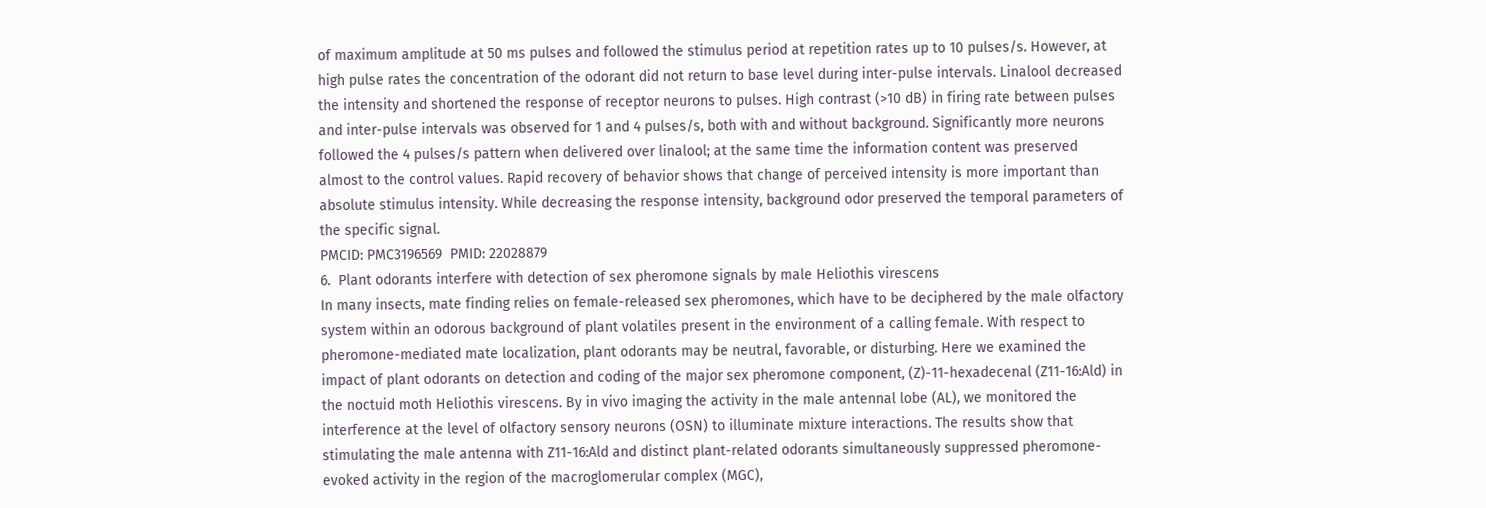of maximum amplitude at 50 ms pulses and followed the stimulus period at repetition rates up to 10 pulses/s. However, at high pulse rates the concentration of the odorant did not return to base level during inter-pulse intervals. Linalool decreased the intensity and shortened the response of receptor neurons to pulses. High contrast (>10 dB) in firing rate between pulses and inter-pulse intervals was observed for 1 and 4 pulses/s, both with and without background. Significantly more neurons followed the 4 pulses/s pattern when delivered over linalool; at the same time the information content was preserved almost to the control values. Rapid recovery of behavior shows that change of perceived intensity is more important than absolute stimulus intensity. While decreasing the response intensity, background odor preserved the temporal parameters of the specific signal.
PMCID: PMC3196569  PMID: 22028879
6.  Plant odorants interfere with detection of sex pheromone signals by male Heliothis virescens
In many insects, mate finding relies on female-released sex pheromones, which have to be deciphered by the male olfactory system within an odorous background of plant volatiles present in the environment of a calling female. With respect to pheromone-mediated mate localization, plant odorants may be neutral, favorable, or disturbing. Here we examined the impact of plant odorants on detection and coding of the major sex pheromone component, (Z)-11-hexadecenal (Z11-16:Ald) in the noctuid moth Heliothis virescens. By in vivo imaging the activity in the male antennal lobe (AL), we monitored the interference at the level of olfactory sensory neurons (OSN) to illuminate mixture interactions. The results show that stimulating the male antenna with Z11-16:Ald and distinct plant-related odorants simultaneously suppressed pheromone-evoked activity in the region of the macroglomerular complex (MGC),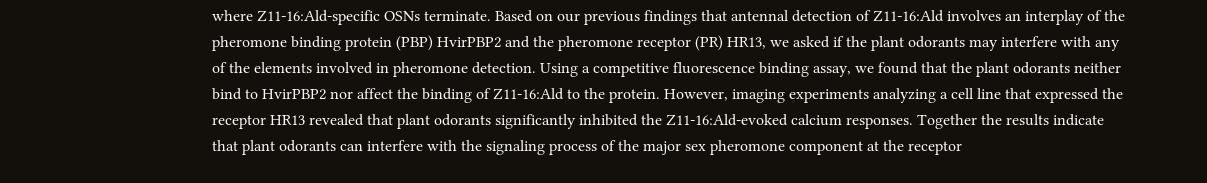where Z11-16:Ald-specific OSNs terminate. Based on our previous findings that antennal detection of Z11-16:Ald involves an interplay of the pheromone binding protein (PBP) HvirPBP2 and the pheromone receptor (PR) HR13, we asked if the plant odorants may interfere with any of the elements involved in pheromone detection. Using a competitive fluorescence binding assay, we found that the plant odorants neither bind to HvirPBP2 nor affect the binding of Z11-16:Ald to the protein. However, imaging experiments analyzing a cell line that expressed the receptor HR13 revealed that plant odorants significantly inhibited the Z11-16:Ald-evoked calcium responses. Together the results indicate that plant odorants can interfere with the signaling process of the major sex pheromone component at the receptor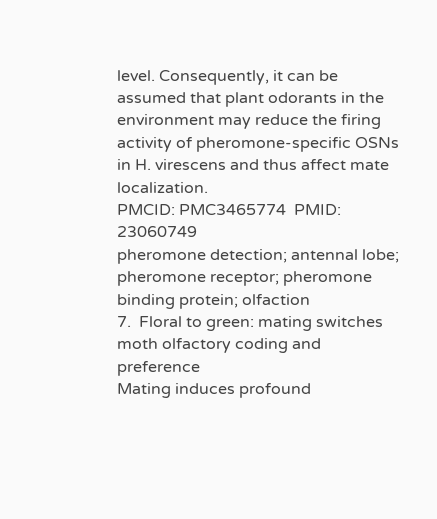level. Consequently, it can be assumed that plant odorants in the environment may reduce the firing activity of pheromone-specific OSNs in H. virescens and thus affect mate localization.
PMCID: PMC3465774  PMID: 23060749
pheromone detection; antennal lobe; pheromone receptor; pheromone binding protein; olfaction
7.  Floral to green: mating switches moth olfactory coding and preference
Mating induces profound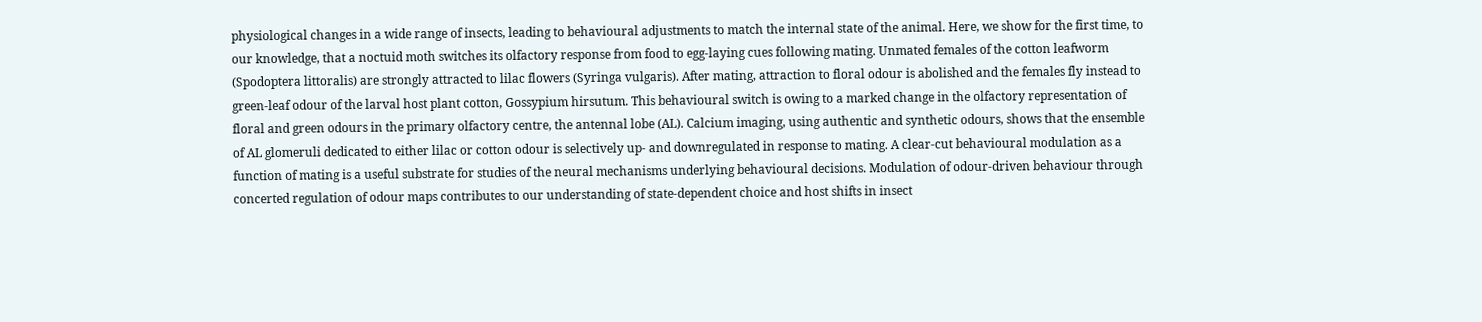physiological changes in a wide range of insects, leading to behavioural adjustments to match the internal state of the animal. Here, we show for the first time, to our knowledge, that a noctuid moth switches its olfactory response from food to egg-laying cues following mating. Unmated females of the cotton leafworm (Spodoptera littoralis) are strongly attracted to lilac flowers (Syringa vulgaris). After mating, attraction to floral odour is abolished and the females fly instead to green-leaf odour of the larval host plant cotton, Gossypium hirsutum. This behavioural switch is owing to a marked change in the olfactory representation of floral and green odours in the primary olfactory centre, the antennal lobe (AL). Calcium imaging, using authentic and synthetic odours, shows that the ensemble of AL glomeruli dedicated to either lilac or cotton odour is selectively up- and downregulated in response to mating. A clear-cut behavioural modulation as a function of mating is a useful substrate for studies of the neural mechanisms underlying behavioural decisions. Modulation of odour-driven behaviour through concerted regulation of odour maps contributes to our understanding of state-dependent choice and host shifts in insect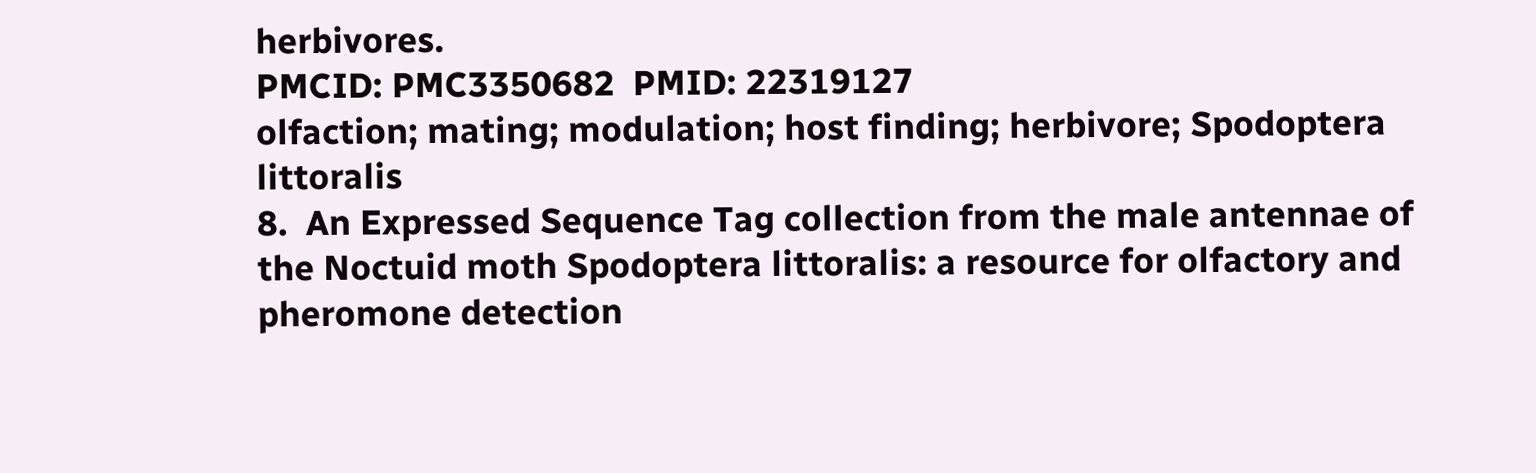herbivores.
PMCID: PMC3350682  PMID: 22319127
olfaction; mating; modulation; host finding; herbivore; Spodoptera littoralis
8.  An Expressed Sequence Tag collection from the male antennae of the Noctuid moth Spodoptera littoralis: a resource for olfactory and pheromone detection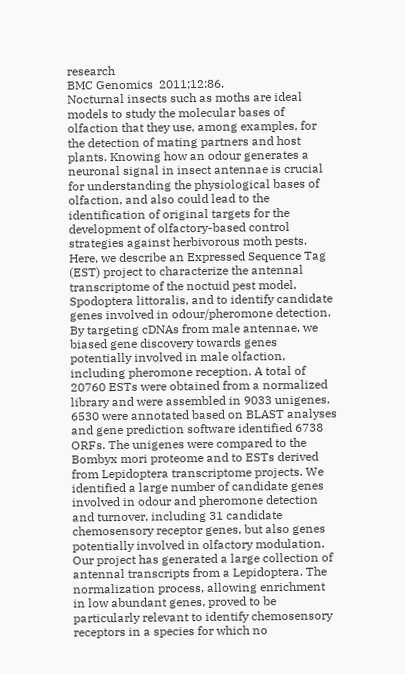research
BMC Genomics  2011;12:86.
Nocturnal insects such as moths are ideal models to study the molecular bases of olfaction that they use, among examples, for the detection of mating partners and host plants. Knowing how an odour generates a neuronal signal in insect antennae is crucial for understanding the physiological bases of olfaction, and also could lead to the identification of original targets for the development of olfactory-based control strategies against herbivorous moth pests. Here, we describe an Expressed Sequence Tag (EST) project to characterize the antennal transcriptome of the noctuid pest model, Spodoptera littoralis, and to identify candidate genes involved in odour/pheromone detection.
By targeting cDNAs from male antennae, we biased gene discovery towards genes potentially involved in male olfaction, including pheromone reception. A total of 20760 ESTs were obtained from a normalized library and were assembled in 9033 unigenes. 6530 were annotated based on BLAST analyses and gene prediction software identified 6738 ORFs. The unigenes were compared to the Bombyx mori proteome and to ESTs derived from Lepidoptera transcriptome projects. We identified a large number of candidate genes involved in odour and pheromone detection and turnover, including 31 candidate chemosensory receptor genes, but also genes potentially involved in olfactory modulation.
Our project has generated a large collection of antennal transcripts from a Lepidoptera. The normalization process, allowing enrichment in low abundant genes, proved to be particularly relevant to identify chemosensory receptors in a species for which no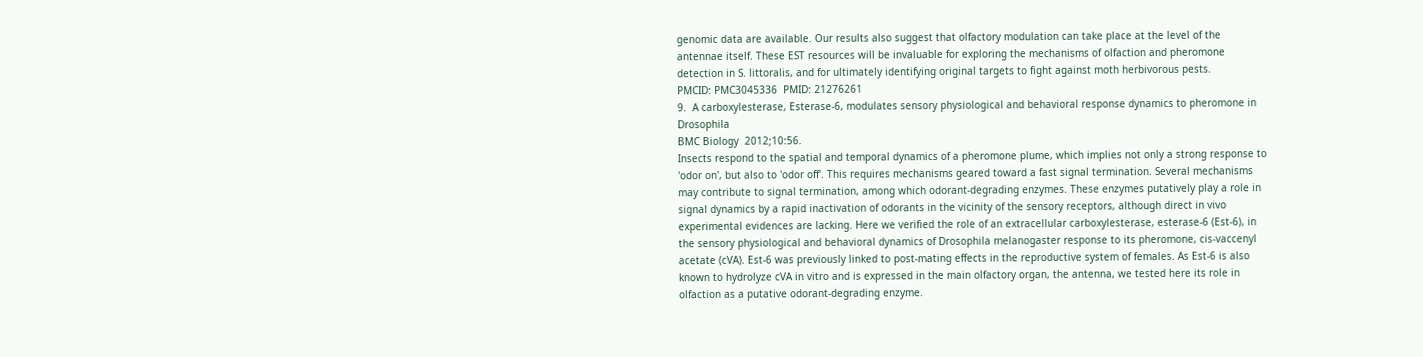genomic data are available. Our results also suggest that olfactory modulation can take place at the level of the antennae itself. These EST resources will be invaluable for exploring the mechanisms of olfaction and pheromone detection in S. littoralis, and for ultimately identifying original targets to fight against moth herbivorous pests.
PMCID: PMC3045336  PMID: 21276261
9.  A carboxylesterase, Esterase-6, modulates sensory physiological and behavioral response dynamics to pheromone in Drosophila
BMC Biology  2012;10:56.
Insects respond to the spatial and temporal dynamics of a pheromone plume, which implies not only a strong response to 'odor on', but also to 'odor off'. This requires mechanisms geared toward a fast signal termination. Several mechanisms may contribute to signal termination, among which odorant-degrading enzymes. These enzymes putatively play a role in signal dynamics by a rapid inactivation of odorants in the vicinity of the sensory receptors, although direct in vivo experimental evidences are lacking. Here we verified the role of an extracellular carboxylesterase, esterase-6 (Est-6), in the sensory physiological and behavioral dynamics of Drosophila melanogaster response to its pheromone, cis-vaccenyl acetate (cVA). Est-6 was previously linked to post-mating effects in the reproductive system of females. As Est-6 is also known to hydrolyze cVA in vitro and is expressed in the main olfactory organ, the antenna, we tested here its role in olfaction as a putative odorant-degrading enzyme.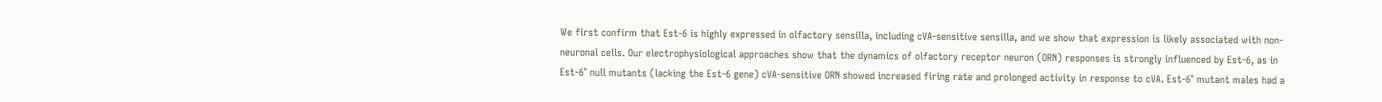We first confirm that Est-6 is highly expressed in olfactory sensilla, including cVA-sensitive sensilla, and we show that expression is likely associated with non-neuronal cells. Our electrophysiological approaches show that the dynamics of olfactory receptor neuron (ORN) responses is strongly influenced by Est-6, as in Est-6° null mutants (lacking the Est-6 gene) cVA-sensitive ORN showed increased firing rate and prolonged activity in response to cVA. Est-6° mutant males had a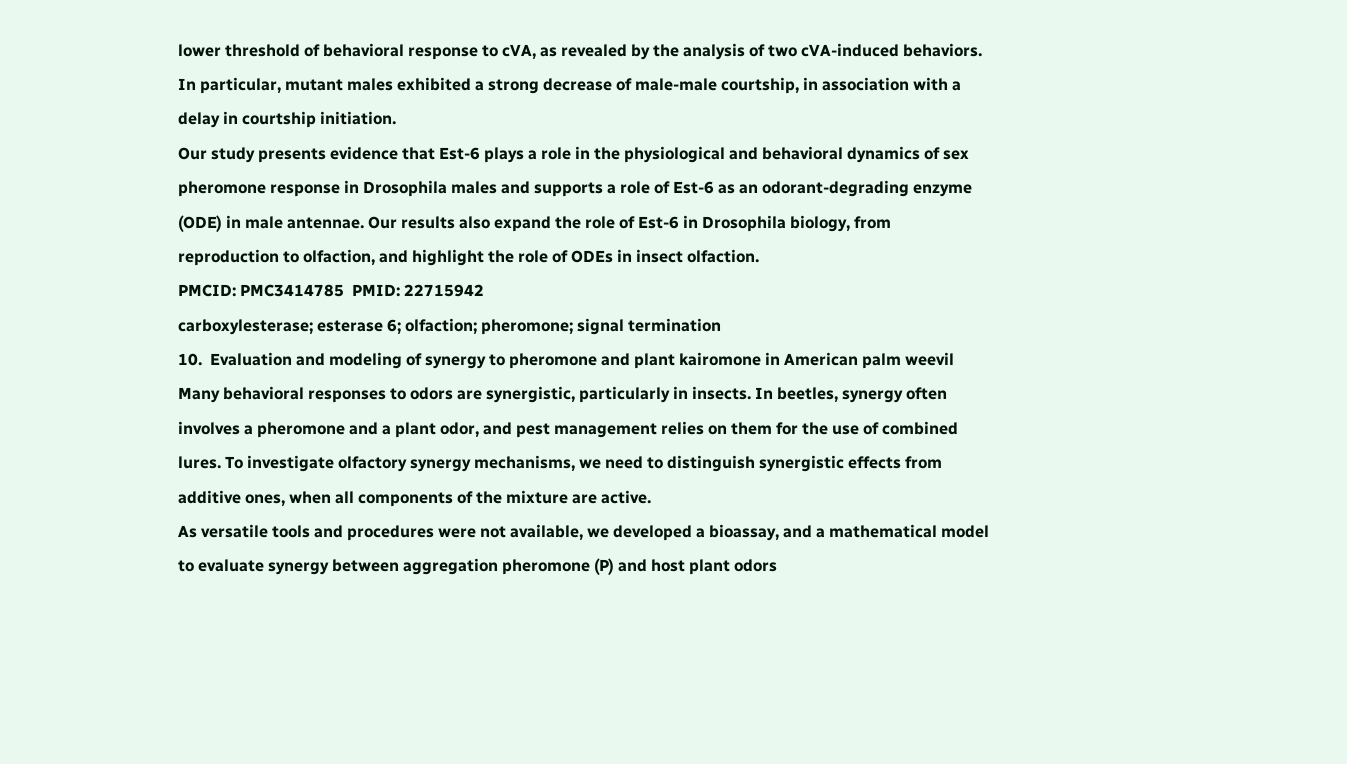lower threshold of behavioral response to cVA, as revealed by the analysis of two cVA-induced behaviors. In particular, mutant males exhibited a strong decrease of male-male courtship, in association with a delay in courtship initiation.
Our study presents evidence that Est-6 plays a role in the physiological and behavioral dynamics of sex pheromone response in Drosophila males and supports a role of Est-6 as an odorant-degrading enzyme (ODE) in male antennae. Our results also expand the role of Est-6 in Drosophila biology, from reproduction to olfaction, and highlight the role of ODEs in insect olfaction.
PMCID: PMC3414785  PMID: 22715942
carboxylesterase; esterase 6; olfaction; pheromone; signal termination
10.  Evaluation and modeling of synergy to pheromone and plant kairomone in American palm weevil
Many behavioral responses to odors are synergistic, particularly in insects. In beetles, synergy often involves a pheromone and a plant odor, and pest management relies on them for the use of combined lures. To investigate olfactory synergy mechanisms, we need to distinguish synergistic effects from additive ones, when all components of the mixture are active.
As versatile tools and procedures were not available, we developed a bioassay, and a mathematical model to evaluate synergy between aggregation pheromone (P) and host plant odors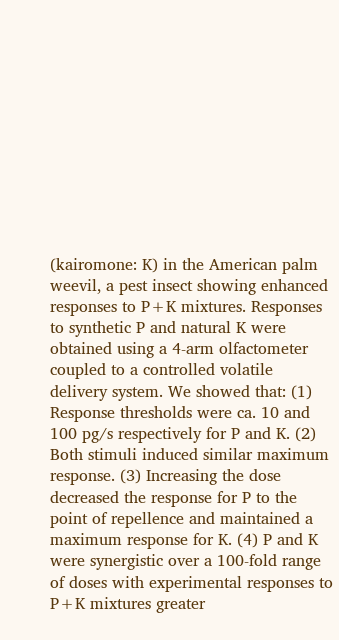(kairomone: K) in the American palm weevil, a pest insect showing enhanced responses to P+K mixtures. Responses to synthetic P and natural K were obtained using a 4-arm olfactometer coupled to a controlled volatile delivery system. We showed that: (1) Response thresholds were ca. 10 and 100 pg/s respectively for P and K. (2) Both stimuli induced similar maximum response. (3) Increasing the dose decreased the response for P to the point of repellence and maintained a maximum response for K. (4) P and K were synergistic over a 100-fold range of doses with experimental responses to P+K mixtures greater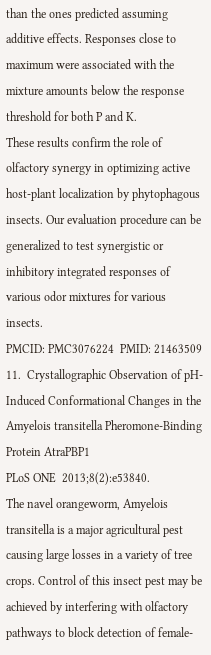than the ones predicted assuming additive effects. Responses close to maximum were associated with the mixture amounts below the response threshold for both P and K.
These results confirm the role of olfactory synergy in optimizing active host-plant localization by phytophagous insects. Our evaluation procedure can be generalized to test synergistic or inhibitory integrated responses of various odor mixtures for various insects.
PMCID: PMC3076224  PMID: 21463509
11.  Crystallographic Observation of pH-Induced Conformational Changes in the Amyelois transitella Pheromone-Binding Protein AtraPBP1
PLoS ONE  2013;8(2):e53840.
The navel orangeworm, Amyelois transitella is a major agricultural pest causing large losses in a variety of tree crops. Control of this insect pest may be achieved by interfering with olfactory pathways to block detection of female-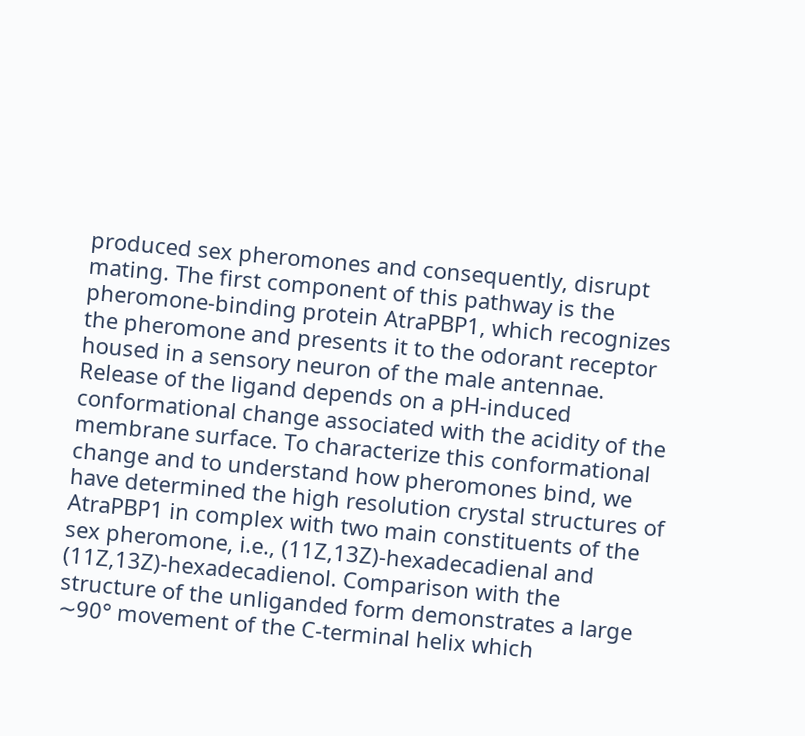produced sex pheromones and consequently, disrupt mating. The first component of this pathway is the pheromone-binding protein AtraPBP1, which recognizes the pheromone and presents it to the odorant receptor housed in a sensory neuron of the male antennae. Release of the ligand depends on a pH-induced conformational change associated with the acidity of the membrane surface. To characterize this conformational change and to understand how pheromones bind, we have determined the high resolution crystal structures of AtraPBP1 in complex with two main constituents of the sex pheromone, i.e., (11Z,13Z)-hexadecadienal and (11Z,13Z)-hexadecadienol. Comparison with the structure of the unliganded form demonstrates a large ∼90° movement of the C-terminal helix which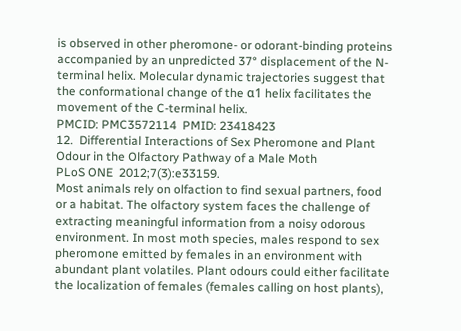is observed in other pheromone- or odorant-binding proteins accompanied by an unpredicted 37° displacement of the N-terminal helix. Molecular dynamic trajectories suggest that the conformational change of the α1 helix facilitates the movement of the C-terminal helix.
PMCID: PMC3572114  PMID: 23418423
12.  Differential Interactions of Sex Pheromone and Plant Odour in the Olfactory Pathway of a Male Moth
PLoS ONE  2012;7(3):e33159.
Most animals rely on olfaction to find sexual partners, food or a habitat. The olfactory system faces the challenge of extracting meaningful information from a noisy odorous environment. In most moth species, males respond to sex pheromone emitted by females in an environment with abundant plant volatiles. Plant odours could either facilitate the localization of females (females calling on host plants),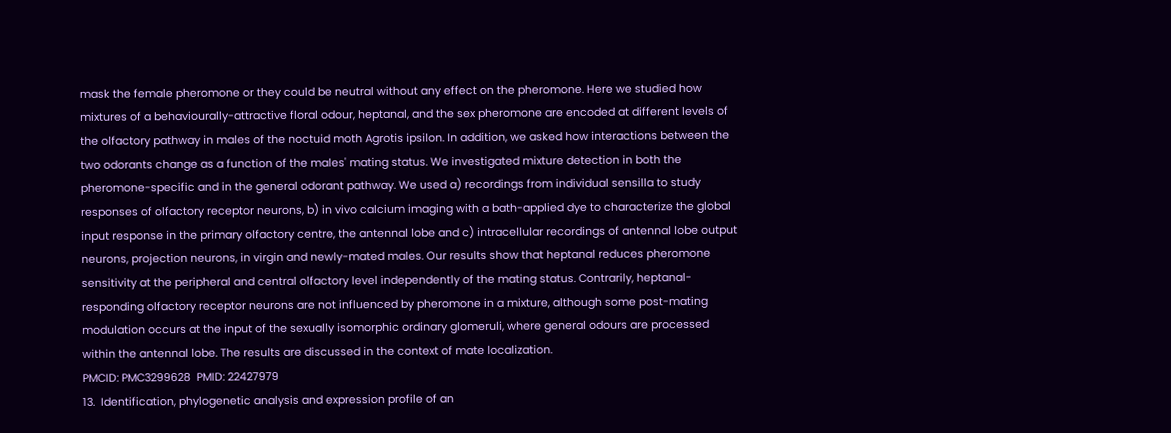mask the female pheromone or they could be neutral without any effect on the pheromone. Here we studied how mixtures of a behaviourally-attractive floral odour, heptanal, and the sex pheromone are encoded at different levels of the olfactory pathway in males of the noctuid moth Agrotis ipsilon. In addition, we asked how interactions between the two odorants change as a function of the males' mating status. We investigated mixture detection in both the pheromone-specific and in the general odorant pathway. We used a) recordings from individual sensilla to study responses of olfactory receptor neurons, b) in vivo calcium imaging with a bath-applied dye to characterize the global input response in the primary olfactory centre, the antennal lobe and c) intracellular recordings of antennal lobe output neurons, projection neurons, in virgin and newly-mated males. Our results show that heptanal reduces pheromone sensitivity at the peripheral and central olfactory level independently of the mating status. Contrarily, heptanal-responding olfactory receptor neurons are not influenced by pheromone in a mixture, although some post-mating modulation occurs at the input of the sexually isomorphic ordinary glomeruli, where general odours are processed within the antennal lobe. The results are discussed in the context of mate localization.
PMCID: PMC3299628  PMID: 22427979
13.  Identification, phylogenetic analysis and expression profile of an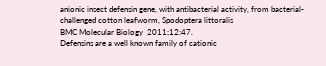anionic insect defensin gene, with antibacterial activity, from bacterial-challenged cotton leafworm, Spodoptera littoralis
BMC Molecular Biology  2011;12:47.
Defensins are a well known family of cationic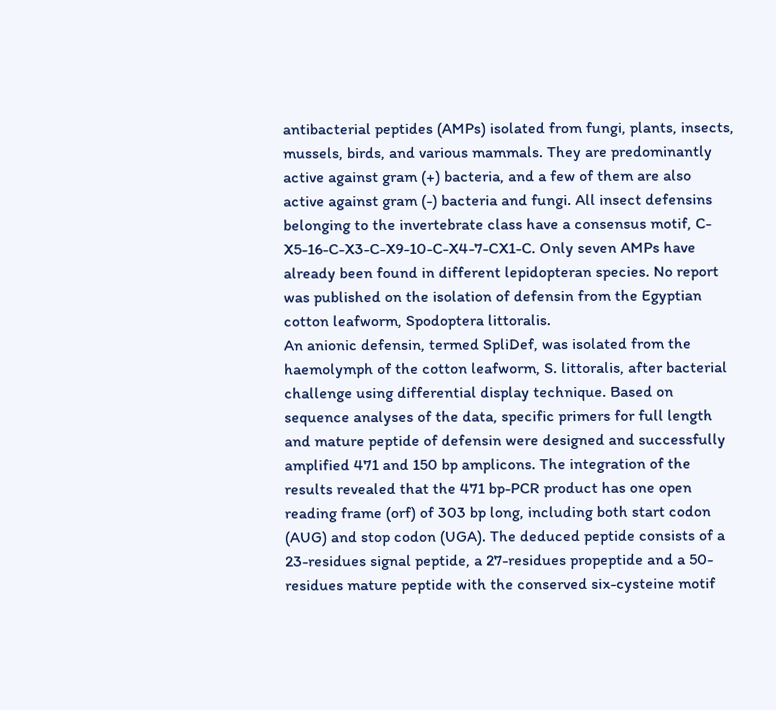antibacterial peptides (AMPs) isolated from fungi, plants, insects, mussels, birds, and various mammals. They are predominantly active against gram (+) bacteria, and a few of them are also active against gram (-) bacteria and fungi. All insect defensins belonging to the invertebrate class have a consensus motif, C-X5-16-C-X3-C-X9-10-C-X4-7-CX1-C. Only seven AMPs have already been found in different lepidopteran species. No report was published on the isolation of defensin from the Egyptian cotton leafworm, Spodoptera littoralis.
An anionic defensin, termed SpliDef, was isolated from the haemolymph of the cotton leafworm, S. littoralis, after bacterial challenge using differential display technique. Based on sequence analyses of the data, specific primers for full length and mature peptide of defensin were designed and successfully amplified 471 and 150 bp amplicons. The integration of the results revealed that the 471 bp-PCR product has one open reading frame (orf) of 303 bp long, including both start codon (AUG) and stop codon (UGA). The deduced peptide consists of a 23-residues signal peptide, a 27-residues propeptide and a 50-residues mature peptide with the conserved six-cysteine motif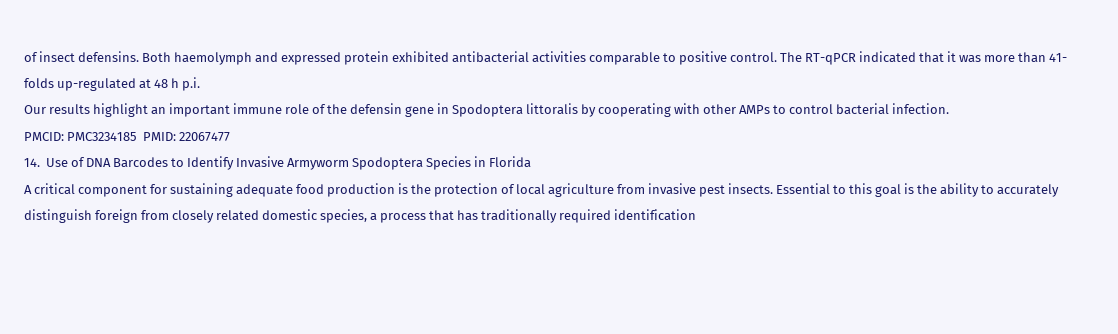of insect defensins. Both haemolymph and expressed protein exhibited antibacterial activities comparable to positive control. The RT-qPCR indicated that it was more than 41-folds up-regulated at 48 h p.i.
Our results highlight an important immune role of the defensin gene in Spodoptera littoralis by cooperating with other AMPs to control bacterial infection.
PMCID: PMC3234185  PMID: 22067477
14.  Use of DNA Barcodes to Identify Invasive Armyworm Spodoptera Species in Florida
A critical component for sustaining adequate food production is the protection of local agriculture from invasive pest insects. Essential to this goal is the ability to accurately distinguish foreign from closely related domestic species, a process that has traditionally required identification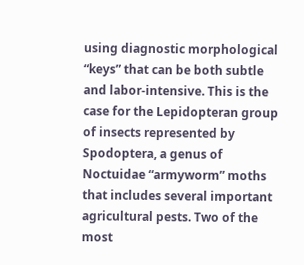using diagnostic morphological “keys” that can be both subtle and labor-intensive. This is the case for the Lepidopteran group of insects represented by Spodoptera, a genus of Noctuidae “armyworm” moths that includes several important agricultural pests. Two of the most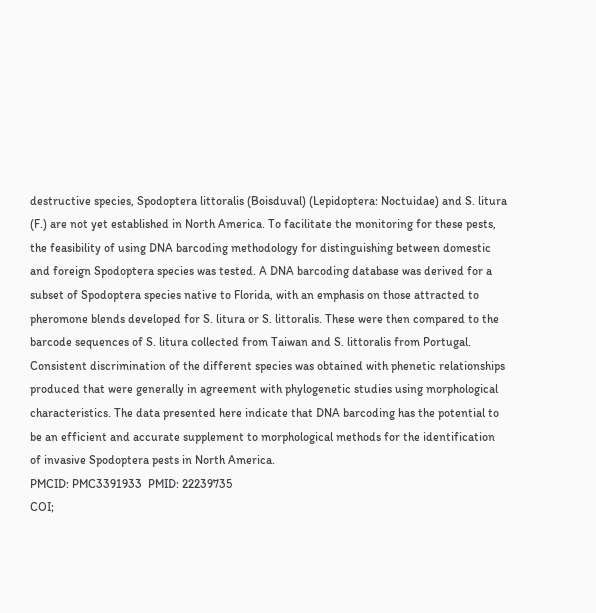destructive species, Spodoptera littoralis (Boisduval) (Lepidoptera: Noctuidae) and S. litura (F.) are not yet established in North America. To facilitate the monitoring for these pests, the feasibility of using DNA barcoding methodology for distinguishing between domestic and foreign Spodoptera species was tested. A DNA barcoding database was derived for a subset of Spodoptera species native to Florida, with an emphasis on those attracted to pheromone blends developed for S. litura or S. littoralis. These were then compared to the barcode sequences of S. litura collected from Taiwan and S. littoralis from Portugal. Consistent discrimination of the different species was obtained with phenetic relationships produced that were generally in agreement with phylogenetic studies using morphological characteristics. The data presented here indicate that DNA barcoding has the potential to be an efficient and accurate supplement to morphological methods for the identification of invasive Spodoptera pests in North America.
PMCID: PMC3391933  PMID: 22239735
COI;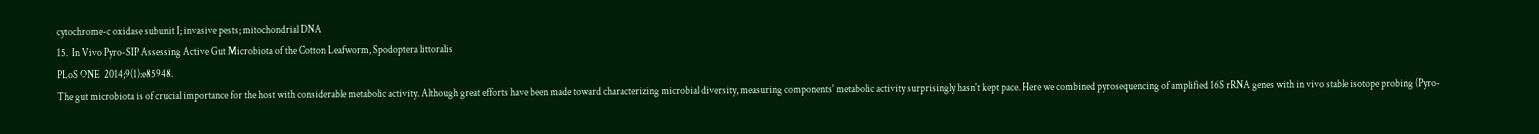cytochrome-c oxidase subunit I; invasive pests; mitochondrial DNA
15.  In Vivo Pyro-SIP Assessing Active Gut Microbiota of the Cotton Leafworm, Spodoptera littoralis
PLoS ONE  2014;9(1):e85948.
The gut microbiota is of crucial importance for the host with considerable metabolic activity. Although great efforts have been made toward characterizing microbial diversity, measuring components' metabolic activity surprisingly hasn't kept pace. Here we combined pyrosequencing of amplified 16S rRNA genes with in vivo stable isotope probing (Pyro-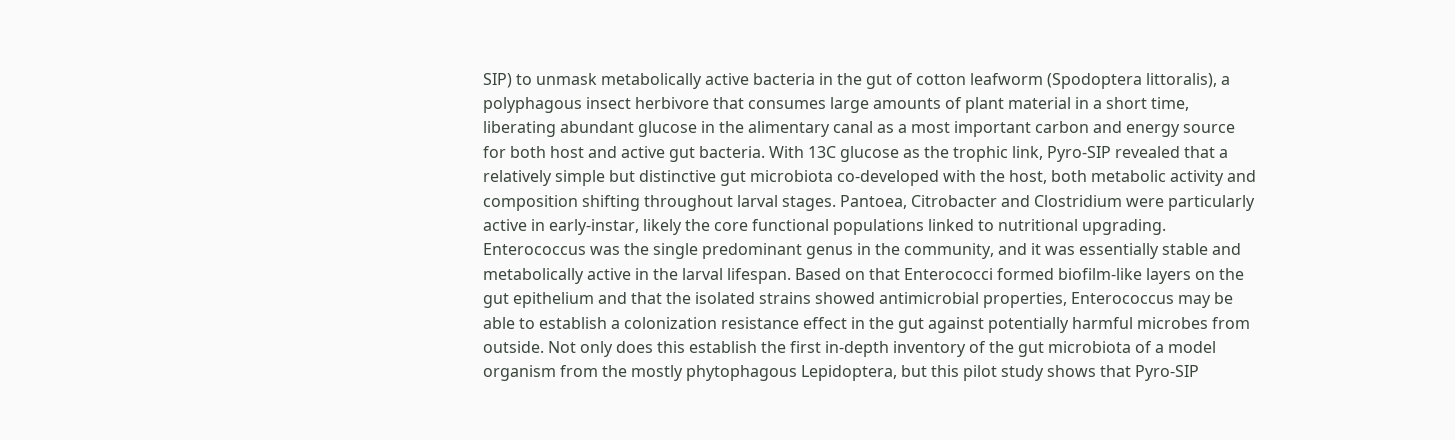SIP) to unmask metabolically active bacteria in the gut of cotton leafworm (Spodoptera littoralis), a polyphagous insect herbivore that consumes large amounts of plant material in a short time, liberating abundant glucose in the alimentary canal as a most important carbon and energy source for both host and active gut bacteria. With 13C glucose as the trophic link, Pyro-SIP revealed that a relatively simple but distinctive gut microbiota co-developed with the host, both metabolic activity and composition shifting throughout larval stages. Pantoea, Citrobacter and Clostridium were particularly active in early-instar, likely the core functional populations linked to nutritional upgrading. Enterococcus was the single predominant genus in the community, and it was essentially stable and metabolically active in the larval lifespan. Based on that Enterococci formed biofilm-like layers on the gut epithelium and that the isolated strains showed antimicrobial properties, Enterococcus may be able to establish a colonization resistance effect in the gut against potentially harmful microbes from outside. Not only does this establish the first in-depth inventory of the gut microbiota of a model organism from the mostly phytophagous Lepidoptera, but this pilot study shows that Pyro-SIP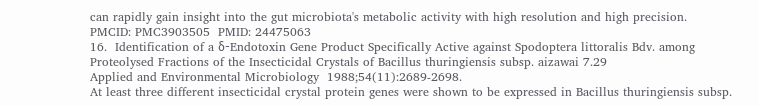can rapidly gain insight into the gut microbiota's metabolic activity with high resolution and high precision.
PMCID: PMC3903505  PMID: 24475063
16.  Identification of a δ-Endotoxin Gene Product Specifically Active against Spodoptera littoralis Bdv. among Proteolysed Fractions of the Insecticidal Crystals of Bacillus thuringiensis subsp. aizawai 7.29
Applied and Environmental Microbiology  1988;54(11):2689-2698.
At least three different insecticidal crystal protein genes were shown to be expressed in Bacillus thuringiensis subsp.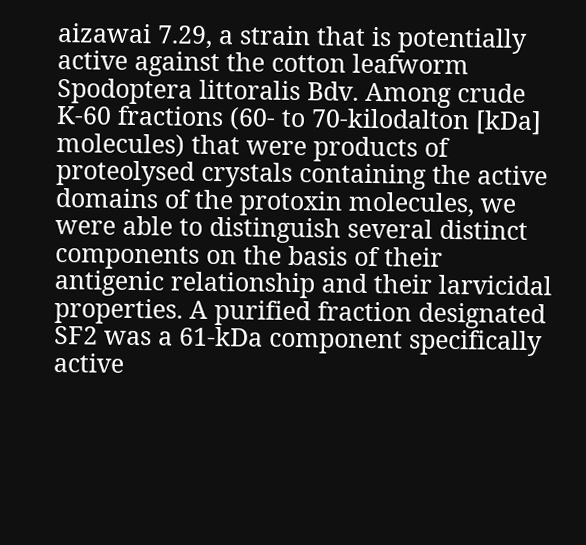aizawai 7.29, a strain that is potentially active against the cotton leafworm Spodoptera littoralis Bdv. Among crude K-60 fractions (60- to 70-kilodalton [kDa] molecules) that were products of proteolysed crystals containing the active domains of the protoxin molecules, we were able to distinguish several distinct components on the basis of their antigenic relationship and their larvicidal properties. A purified fraction designated SF2 was a 61-kDa component specifically active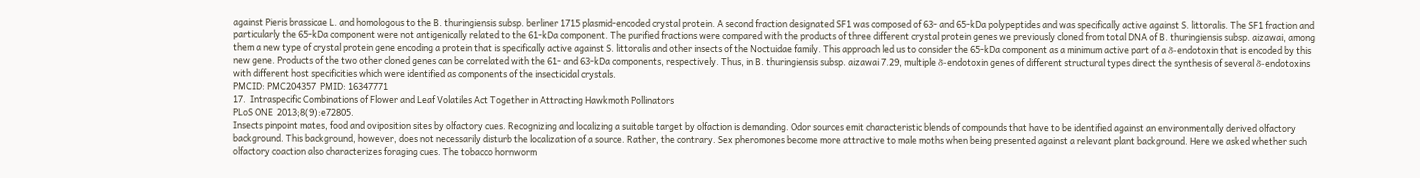against Pieris brassicae L. and homologous to the B. thuringiensis subsp. berliner 1715 plasmid-encoded crystal protein. A second fraction designated SF1 was composed of 63- and 65-kDa polypeptides and was specifically active against S. littoralis. The SF1 fraction and particularly the 65-kDa component were not antigenically related to the 61-kDa component. The purified fractions were compared with the products of three different crystal protein genes we previously cloned from total DNA of B. thuringiensis subsp. aizawai, among them a new type of crystal protein gene encoding a protein that is specifically active against S. littoralis and other insects of the Noctuidae family. This approach led us to consider the 65-kDa component as a minimum active part of a δ-endotoxin that is encoded by this new gene. Products of the two other cloned genes can be correlated with the 61- and 63-kDa components, respectively. Thus, in B. thuringiensis subsp. aizawai 7.29, multiple δ-endotoxin genes of different structural types direct the synthesis of several δ-endotoxins with different host specificities which were identified as components of the insecticidal crystals.
PMCID: PMC204357  PMID: 16347771
17.  Intraspecific Combinations of Flower and Leaf Volatiles Act Together in Attracting Hawkmoth Pollinators
PLoS ONE  2013;8(9):e72805.
Insects pinpoint mates, food and oviposition sites by olfactory cues. Recognizing and localizing a suitable target by olfaction is demanding. Odor sources emit characteristic blends of compounds that have to be identified against an environmentally derived olfactory background. This background, however, does not necessarily disturb the localization of a source. Rather, the contrary. Sex pheromones become more attractive to male moths when being presented against a relevant plant background. Here we asked whether such olfactory coaction also characterizes foraging cues. The tobacco hornworm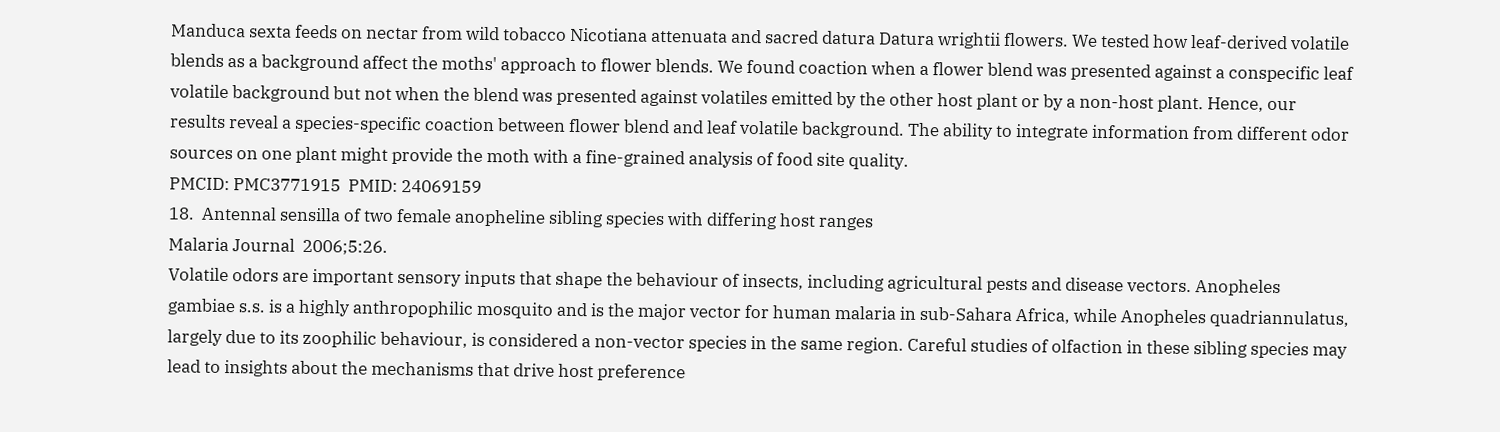Manduca sexta feeds on nectar from wild tobacco Nicotiana attenuata and sacred datura Datura wrightii flowers. We tested how leaf-derived volatile blends as a background affect the moths' approach to flower blends. We found coaction when a flower blend was presented against a conspecific leaf volatile background but not when the blend was presented against volatiles emitted by the other host plant or by a non-host plant. Hence, our results reveal a species-specific coaction between flower blend and leaf volatile background. The ability to integrate information from different odor sources on one plant might provide the moth with a fine-grained analysis of food site quality.
PMCID: PMC3771915  PMID: 24069159
18.  Antennal sensilla of two female anopheline sibling species with differing host ranges
Malaria Journal  2006;5:26.
Volatile odors are important sensory inputs that shape the behaviour of insects, including agricultural pests and disease vectors. Anopheles gambiae s.s. is a highly anthropophilic mosquito and is the major vector for human malaria in sub-Sahara Africa, while Anopheles quadriannulatus, largely due to its zoophilic behaviour, is considered a non-vector species in the same region. Careful studies of olfaction in these sibling species may lead to insights about the mechanisms that drive host preference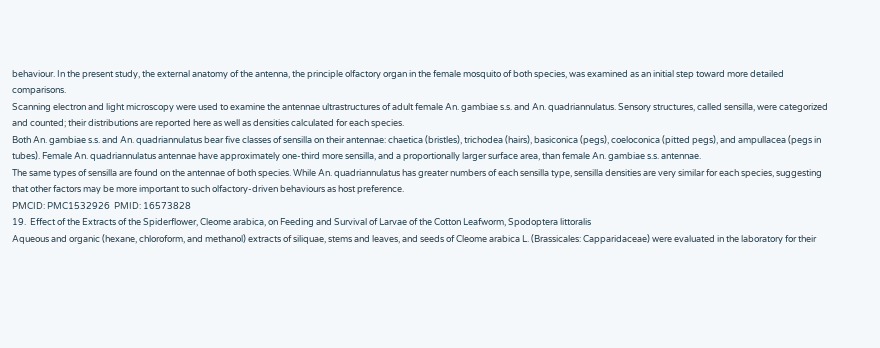behaviour. In the present study, the external anatomy of the antenna, the principle olfactory organ in the female mosquito of both species, was examined as an initial step toward more detailed comparisons.
Scanning electron and light microscopy were used to examine the antennae ultrastructures of adult female An. gambiae s.s. and An. quadriannulatus. Sensory structures, called sensilla, were categorized and counted; their distributions are reported here as well as densities calculated for each species.
Both An. gambiae s.s. and An. quadriannulatus bear five classes of sensilla on their antennae: chaetica (bristles), trichodea (hairs), basiconica (pegs), coeloconica (pitted pegs), and ampullacea (pegs in tubes). Female An. quadriannulatus antennae have approximately one-third more sensilla, and a proportionally larger surface area, than female An. gambiae s.s. antennae.
The same types of sensilla are found on the antennae of both species. While An. quadriannulatus has greater numbers of each sensilla type, sensilla densities are very similar for each species, suggesting that other factors may be more important to such olfactory-driven behaviours as host preference.
PMCID: PMC1532926  PMID: 16573828
19.  Effect of the Extracts of the Spiderflower, Cleome arabica, on Feeding and Survival of Larvae of the Cotton Leafworm, Spodoptera littoralis
Aqueous and organic (hexane, chloroform, and methanol) extracts of siliquae, stems and leaves, and seeds of Cleome arabica L. (Brassicales: Capparidaceae) were evaluated in the laboratory for their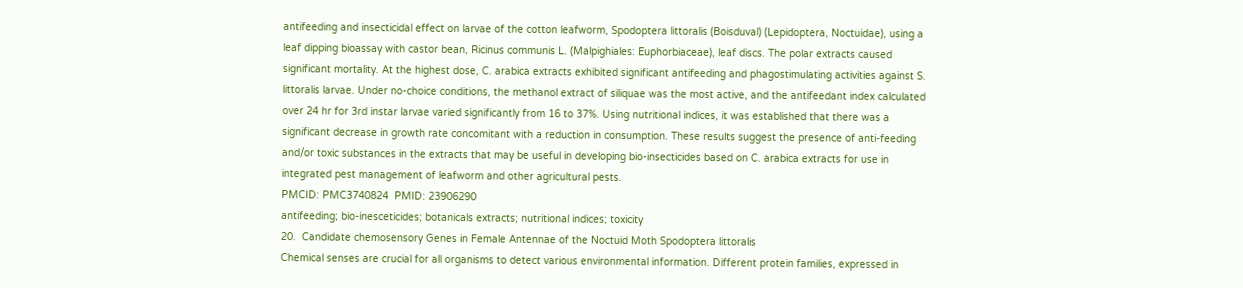antifeeding and insecticidal effect on larvae of the cotton leafworm, Spodoptera littoralis (Boisduval) (Lepidoptera, Noctuidae), using a leaf dipping bioassay with castor bean, Ricinus communis L. (Malpighiales: Euphorbiaceae), leaf discs. The polar extracts caused significant mortality. At the highest dose, C. arabica extracts exhibited significant antifeeding and phagostimulating activities against S. littoralis larvae. Under no-choice conditions, the methanol extract of siliquae was the most active, and the antifeedant index calculated over 24 hr for 3rd instar larvae varied significantly from 16 to 37%. Using nutritional indices, it was established that there was a significant decrease in growth rate concomitant with a reduction in consumption. These results suggest the presence of anti-feeding and/or toxic substances in the extracts that may be useful in developing bio-insecticides based on C. arabica extracts for use in integrated pest management of leafworm and other agricultural pests.
PMCID: PMC3740824  PMID: 23906290
antifeeding; bio-inesceticides; botanicals extracts; nutritional indices; toxicity
20.  Candidate chemosensory Genes in Female Antennae of the Noctuid Moth Spodoptera littoralis
Chemical senses are crucial for all organisms to detect various environmental information. Different protein families, expressed in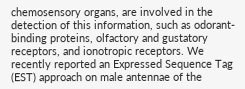chemosensory organs, are involved in the detection of this information, such as odorant-binding proteins, olfactory and gustatory receptors, and ionotropic receptors. We recently reported an Expressed Sequence Tag (EST) approach on male antennae of the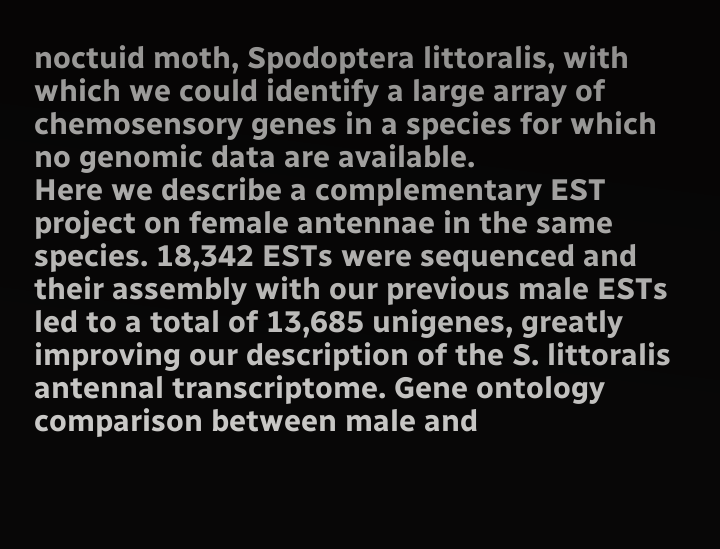noctuid moth, Spodoptera littoralis, with which we could identify a large array of chemosensory genes in a species for which no genomic data are available.
Here we describe a complementary EST project on female antennae in the same species. 18,342 ESTs were sequenced and their assembly with our previous male ESTs led to a total of 13,685 unigenes, greatly improving our description of the S. littoralis antennal transcriptome. Gene ontology comparison between male and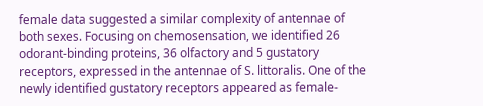female data suggested a similar complexity of antennae of both sexes. Focusing on chemosensation, we identified 26 odorant-binding proteins, 36 olfactory and 5 gustatory receptors, expressed in the antennae of S. littoralis. One of the newly identified gustatory receptors appeared as female-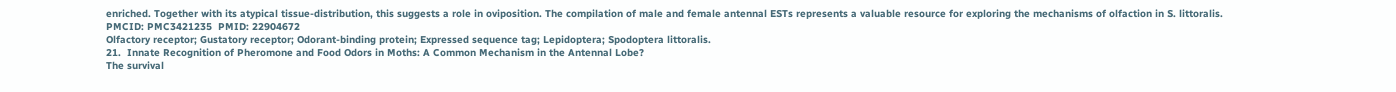enriched. Together with its atypical tissue-distribution, this suggests a role in oviposition. The compilation of male and female antennal ESTs represents a valuable resource for exploring the mechanisms of olfaction in S. littoralis.
PMCID: PMC3421235  PMID: 22904672
Olfactory receptor; Gustatory receptor; Odorant-binding protein; Expressed sequence tag; Lepidoptera; Spodoptera littoralis.
21.  Innate Recognition of Pheromone and Food Odors in Moths: A Common Mechanism in the Antennal Lobe?
The survival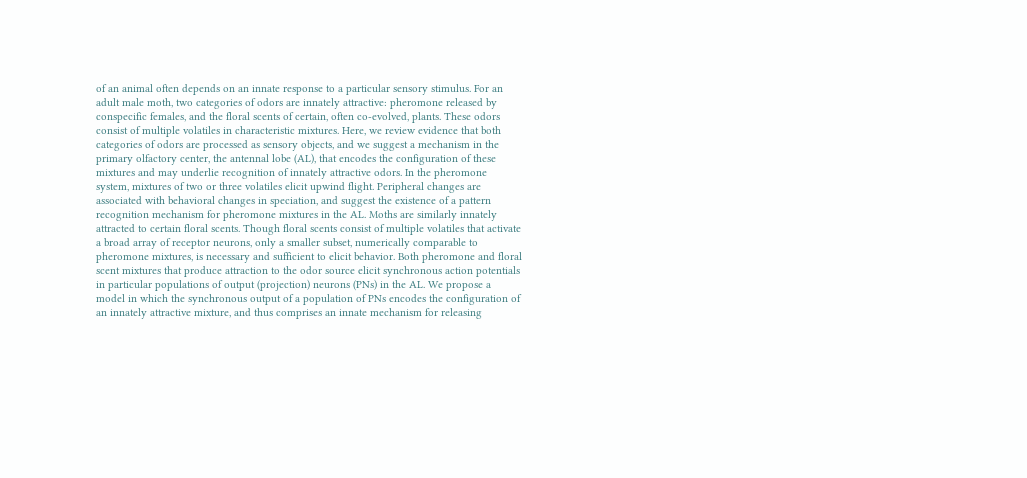of an animal often depends on an innate response to a particular sensory stimulus. For an adult male moth, two categories of odors are innately attractive: pheromone released by conspecific females, and the floral scents of certain, often co-evolved, plants. These odors consist of multiple volatiles in characteristic mixtures. Here, we review evidence that both categories of odors are processed as sensory objects, and we suggest a mechanism in the primary olfactory center, the antennal lobe (AL), that encodes the configuration of these mixtures and may underlie recognition of innately attractive odors. In the pheromone system, mixtures of two or three volatiles elicit upwind flight. Peripheral changes are associated with behavioral changes in speciation, and suggest the existence of a pattern recognition mechanism for pheromone mixtures in the AL. Moths are similarly innately attracted to certain floral scents. Though floral scents consist of multiple volatiles that activate a broad array of receptor neurons, only a smaller subset, numerically comparable to pheromone mixtures, is necessary and sufficient to elicit behavior. Both pheromone and floral scent mixtures that produce attraction to the odor source elicit synchronous action potentials in particular populations of output (projection) neurons (PNs) in the AL. We propose a model in which the synchronous output of a population of PNs encodes the configuration of an innately attractive mixture, and thus comprises an innate mechanism for releasing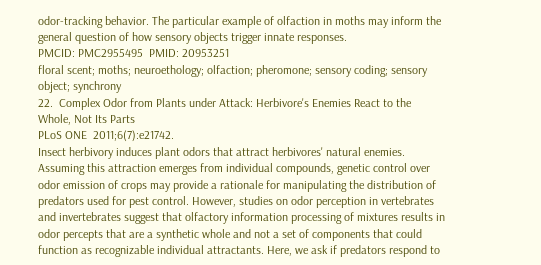odor-tracking behavior. The particular example of olfaction in moths may inform the general question of how sensory objects trigger innate responses.
PMCID: PMC2955495  PMID: 20953251
floral scent; moths; neuroethology; olfaction; pheromone; sensory coding; sensory object; synchrony
22.  Complex Odor from Plants under Attack: Herbivore's Enemies React to the Whole, Not Its Parts
PLoS ONE  2011;6(7):e21742.
Insect herbivory induces plant odors that attract herbivores' natural enemies. Assuming this attraction emerges from individual compounds, genetic control over odor emission of crops may provide a rationale for manipulating the distribution of predators used for pest control. However, studies on odor perception in vertebrates and invertebrates suggest that olfactory information processing of mixtures results in odor percepts that are a synthetic whole and not a set of components that could function as recognizable individual attractants. Here, we ask if predators respond to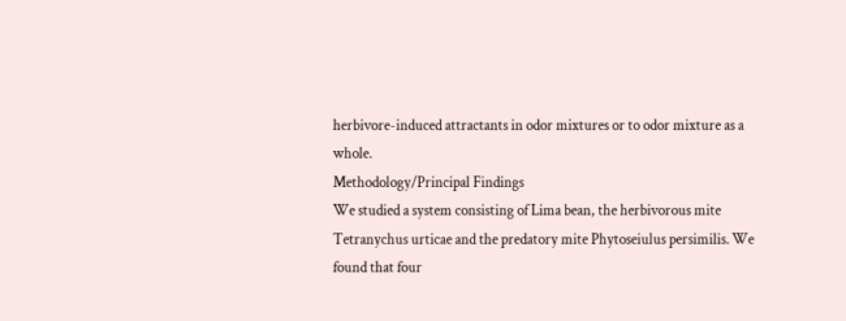herbivore-induced attractants in odor mixtures or to odor mixture as a whole.
Methodology/Principal Findings
We studied a system consisting of Lima bean, the herbivorous mite Tetranychus urticae and the predatory mite Phytoseiulus persimilis. We found that four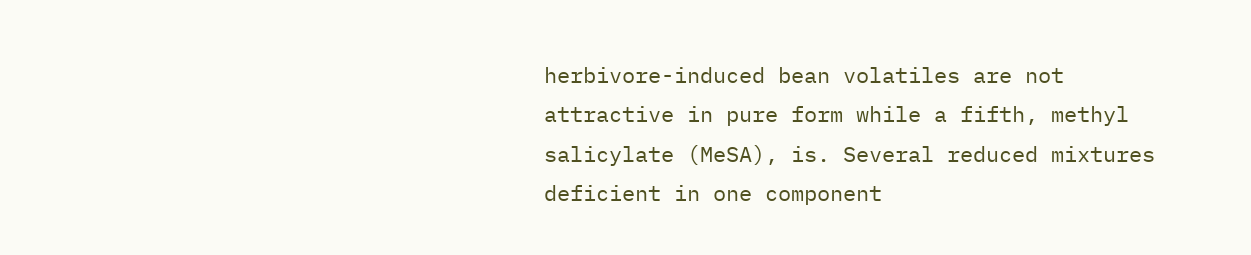herbivore-induced bean volatiles are not attractive in pure form while a fifth, methyl salicylate (MeSA), is. Several reduced mixtures deficient in one component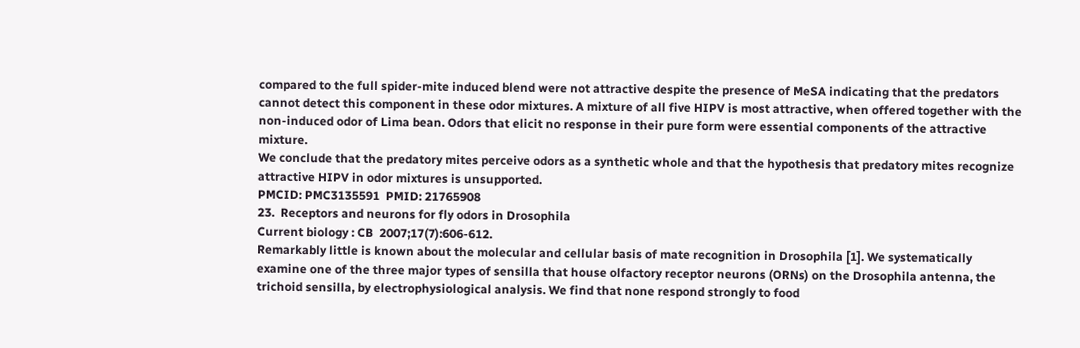compared to the full spider-mite induced blend were not attractive despite the presence of MeSA indicating that the predators cannot detect this component in these odor mixtures. A mixture of all five HIPV is most attractive, when offered together with the non-induced odor of Lima bean. Odors that elicit no response in their pure form were essential components of the attractive mixture.
We conclude that the predatory mites perceive odors as a synthetic whole and that the hypothesis that predatory mites recognize attractive HIPV in odor mixtures is unsupported.
PMCID: PMC3135591  PMID: 21765908
23.  Receptors and neurons for fly odors in Drosophila
Current biology : CB  2007;17(7):606-612.
Remarkably little is known about the molecular and cellular basis of mate recognition in Drosophila [1]. We systematically examine one of the three major types of sensilla that house olfactory receptor neurons (ORNs) on the Drosophila antenna, the trichoid sensilla, by electrophysiological analysis. We find that none respond strongly to food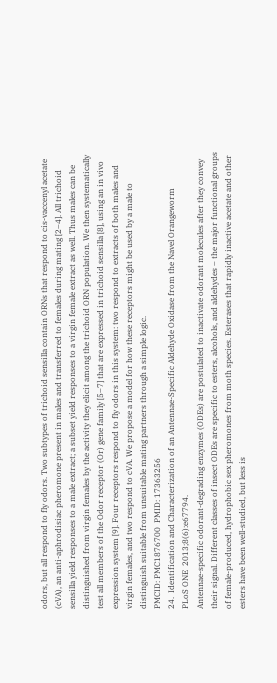odors, but all respond to fly odors. Two subtypes of trichoid sensilla contain ORNs that respond to cis-vaccenyl acetate (cVA), an anti-aphrodisiac pheromone present in males and transferred to females during mating [2–4]. All trichoid sensilla yield responses to a male extract; a subset yield responses to a virgin female extract as well. Thus males can be distinguished from virgin females by the activity they elicit among the trichoid ORN population. We then systematically test all members of the Odor receptor (Or) gene family [5–7] that are expressed in trichoid sensilla [8], using an in vivo expression system [9]. Four receptors respond to fly odors in this system: two respond to extracts of both males and virgin females, and two respond to cVA. We propose a model for how these receptors might be used by a male to distinguish suitable from unsuitable mating partners through a simple logic.
PMCID: PMC1876700  PMID: 17363256
24.  Identification and Characterization of an Antennae-Specific Aldehyde Oxidase from the Navel Orangeworm
PLoS ONE  2013;8(6):e67794.
Antennae-specific odorant-degrading enzymes (ODEs) are postulated to inactivate odorant molecules after they convey their signal. Different classes of insect ODEs are specific to esters, alcohols, and aldehydes – the major functional groups of female-produced, hydrophobic sex pheromones from moth species. Esterases that rapidly inactive acetate and other esters have been well-studied, but less is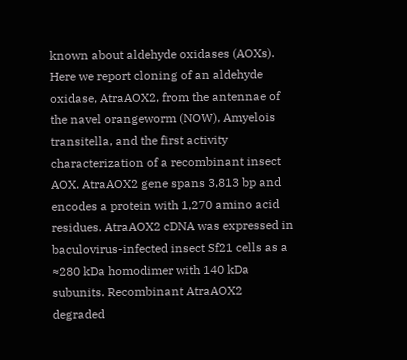known about aldehyde oxidases (AOXs). Here we report cloning of an aldehyde oxidase, AtraAOX2, from the antennae of the navel orangeworm (NOW), Amyelois transitella, and the first activity characterization of a recombinant insect AOX. AtraAOX2 gene spans 3,813 bp and encodes a protein with 1,270 amino acid residues. AtraAOX2 cDNA was expressed in baculovirus-infected insect Sf21 cells as a ≈280 kDa homodimer with 140 kDa subunits. Recombinant AtraAOX2 degraded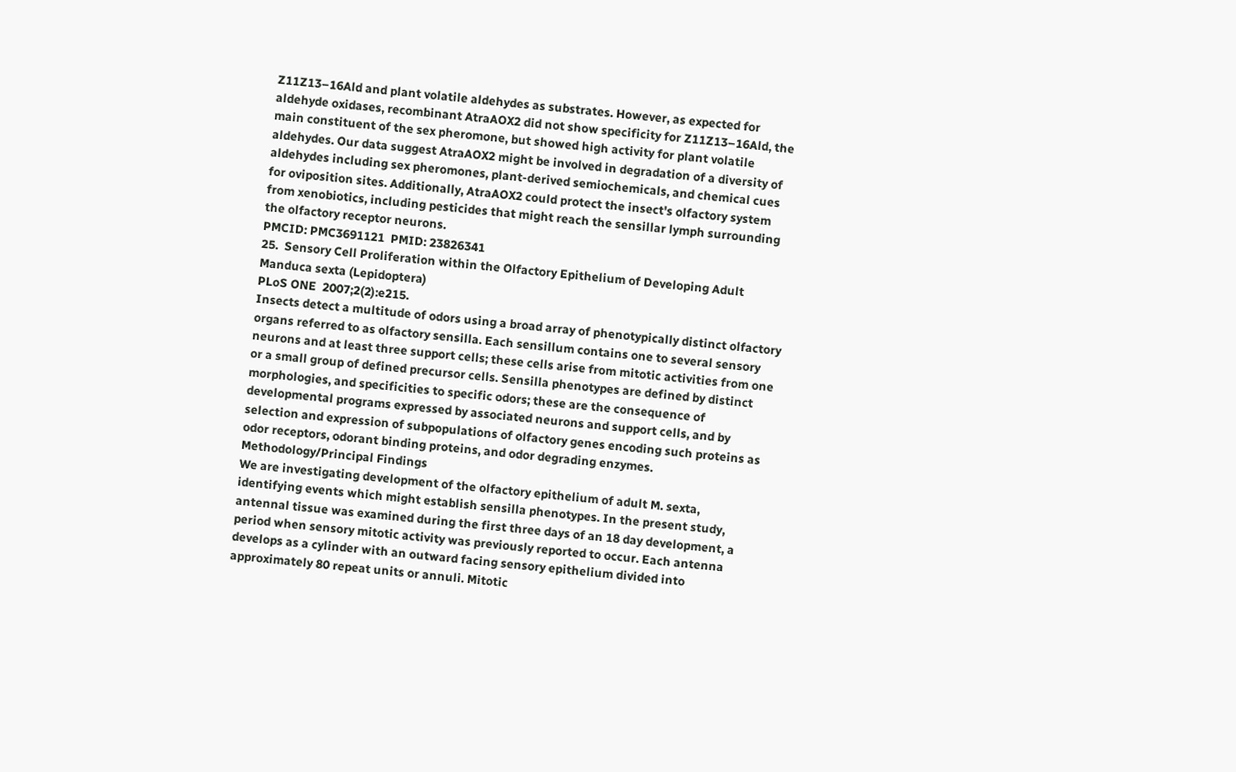Z11Z13–16Ald and plant volatile aldehydes as substrates. However, as expected for aldehyde oxidases, recombinant AtraAOX2 did not show specificity for Z11Z13–16Ald, the main constituent of the sex pheromone, but showed high activity for plant volatile aldehydes. Our data suggest AtraAOX2 might be involved in degradation of a diversity of aldehydes including sex pheromones, plant-derived semiochemicals, and chemical cues for oviposition sites. Additionally, AtraAOX2 could protect the insect's olfactory system from xenobiotics, including pesticides that might reach the sensillar lymph surrounding the olfactory receptor neurons.
PMCID: PMC3691121  PMID: 23826341
25.  Sensory Cell Proliferation within the Olfactory Epithelium of Developing Adult Manduca sexta (Lepidoptera)
PLoS ONE  2007;2(2):e215.
Insects detect a multitude of odors using a broad array of phenotypically distinct olfactory organs referred to as olfactory sensilla. Each sensillum contains one to several sensory neurons and at least three support cells; these cells arise from mitotic activities from one or a small group of defined precursor cells. Sensilla phenotypes are defined by distinct morphologies, and specificities to specific odors; these are the consequence of developmental programs expressed by associated neurons and support cells, and by selection and expression of subpopulations of olfactory genes encoding such proteins as odor receptors, odorant binding proteins, and odor degrading enzymes.
Methodology/Principal Findings
We are investigating development of the olfactory epithelium of adult M. sexta, identifying events which might establish sensilla phenotypes. In the present study, antennal tissue was examined during the first three days of an 18 day development, a period when sensory mitotic activity was previously reported to occur. Each antenna develops as a cylinder with an outward facing sensory epithelium divided into approximately 80 repeat units or annuli. Mitotic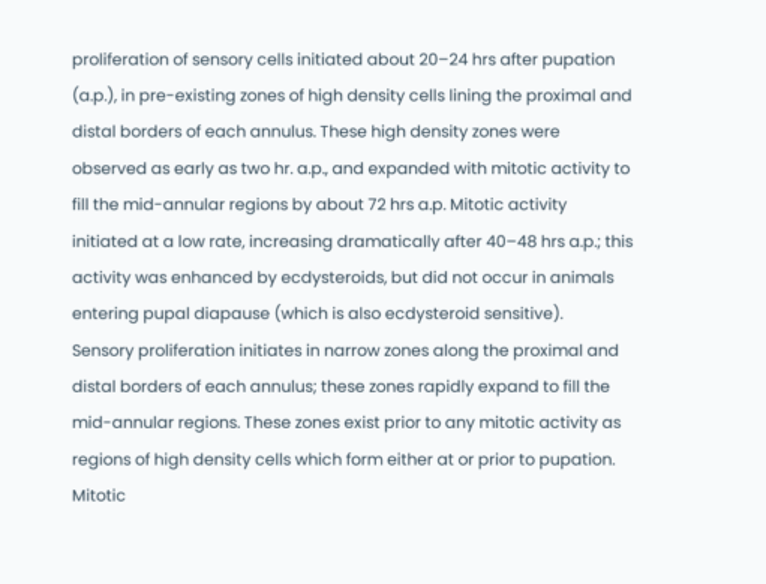proliferation of sensory cells initiated about 20–24 hrs after pupation (a.p.), in pre-existing zones of high density cells lining the proximal and distal borders of each annulus. These high density zones were observed as early as two hr. a.p., and expanded with mitotic activity to fill the mid-annular regions by about 72 hrs a.p. Mitotic activity initiated at a low rate, increasing dramatically after 40–48 hrs a.p.; this activity was enhanced by ecdysteroids, but did not occur in animals entering pupal diapause (which is also ecdysteroid sensitive).
Sensory proliferation initiates in narrow zones along the proximal and distal borders of each annulus; these zones rapidly expand to fill the mid-annular regions. These zones exist prior to any mitotic activity as regions of high density cells which form either at or prior to pupation. Mitotic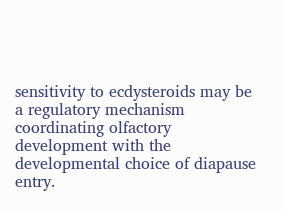sensitivity to ecdysteroids may be a regulatory mechanism coordinating olfactory development with the developmental choice of diapause entry.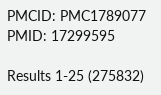PMCID: PMC1789077  PMID: 17299595

Results 1-25 (275832)